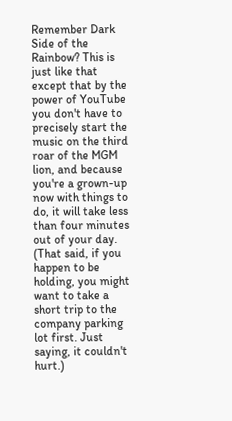Remember Dark Side of the Rainbow? This is just like that except that by the power of YouTube you don't have to precisely start the music on the third roar of the MGM lion, and because you're a grown-up now with things to do, it will take less than four minutes out of your day. (That said, if you happen to be holding, you might want to take a short trip to the company parking lot first. Just saying, it couldn't hurt.)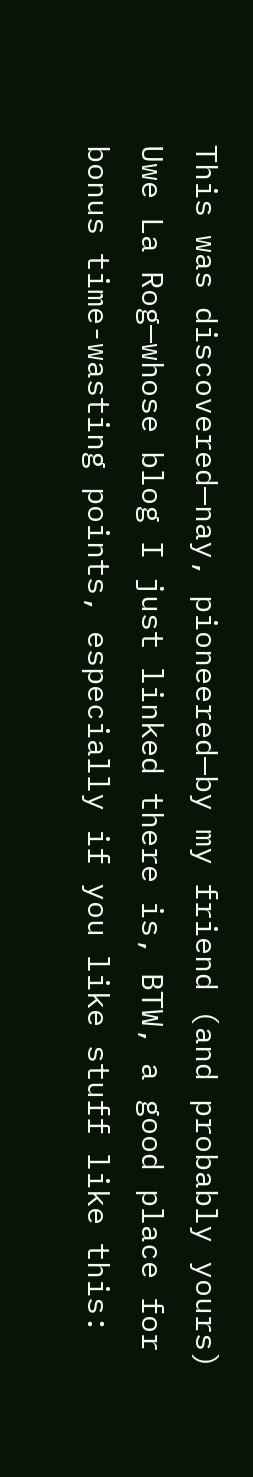This was discovered—nay, pioneered—by my friend (and probably yours) Uwe La Rog—whose blog I just linked there is, BTW, a good place for bonus time-wasting points, especially if you like stuff like this: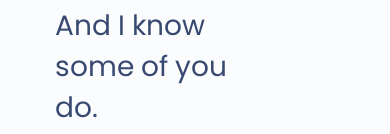And I know some of you do.